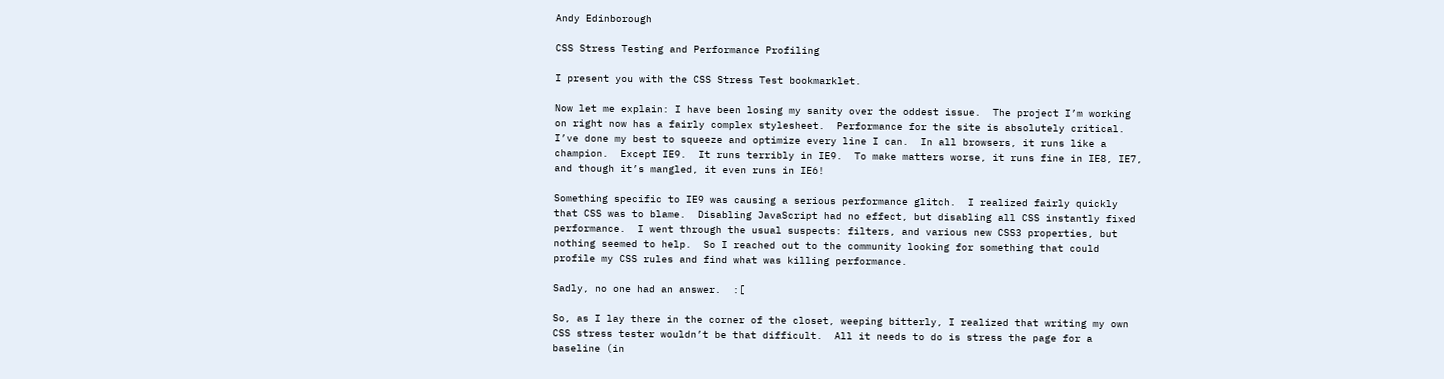Andy Edinborough

CSS Stress Testing and Performance Profiling

I present you with the CSS Stress Test bookmarklet.

Now let me explain: I have been losing my sanity over the oddest issue.  The project I’m working on right now has a fairly complex stylesheet.  Performance for the site is absolutely critical.  I’ve done my best to squeeze and optimize every line I can.  In all browsers, it runs like a champion.  Except IE9.  It runs terribly in IE9.  To make matters worse, it runs fine in IE8, IE7, and though it’s mangled, it even runs in IE6!

Something specific to IE9 was causing a serious performance glitch.  I realized fairly quickly that CSS was to blame.  Disabling JavaScript had no effect, but disabling all CSS instantly fixed performance.  I went through the usual suspects: filters, and various new CSS3 properties, but nothing seemed to help.  So I reached out to the community looking for something that could profile my CSS rules and find what was killing performance.

Sadly, no one had an answer.  :[

So, as I lay there in the corner of the closet, weeping bitterly, I realized that writing my own CSS stress tester wouldn’t be that difficult.  All it needs to do is stress the page for a baseline (in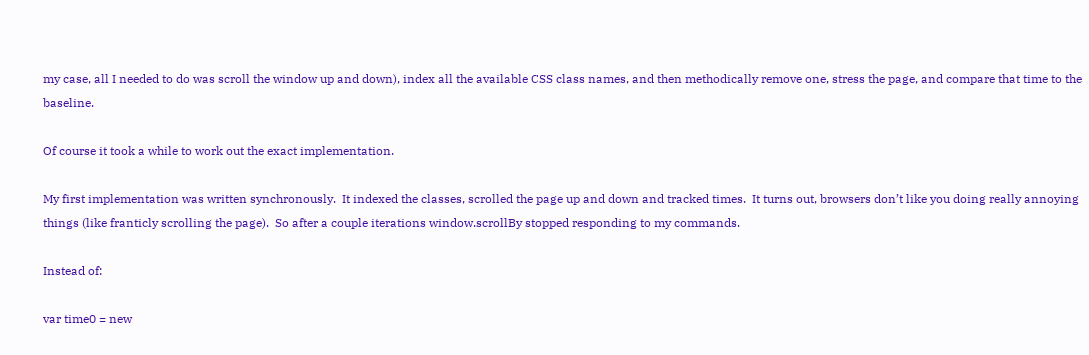my case, all I needed to do was scroll the window up and down), index all the available CSS class names, and then methodically remove one, stress the page, and compare that time to the baseline.

Of course it took a while to work out the exact implementation.

My first implementation was written synchronously.  It indexed the classes, scrolled the page up and down and tracked times.  It turns out, browsers don’t like you doing really annoying things (like franticly scrolling the page).  So after a couple iterations window.scrollBy stopped responding to my commands.

Instead of:

var time0 = new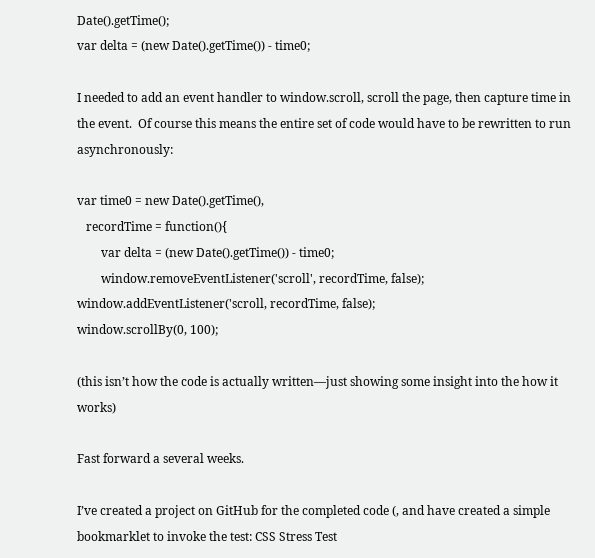Date().getTime();
var delta = (new Date().getTime()) - time0;

I needed to add an event handler to window.scroll, scroll the page, then capture time in the event.  Of course this means the entire set of code would have to be rewritten to run asynchronously:

var time0 = new Date().getTime(),
   recordTime = function(){
        var delta = (new Date().getTime()) - time0;
        window.removeEventListener('scroll', recordTime, false);
window.addEventListener('scroll, recordTime, false);
window.scrollBy(0, 100);

(this isn’t how the code is actually written—just showing some insight into the how it works)

Fast forward a several weeks.

I’ve created a project on GitHub for the completed code (, and have created a simple bookmarklet to invoke the test: CSS Stress Test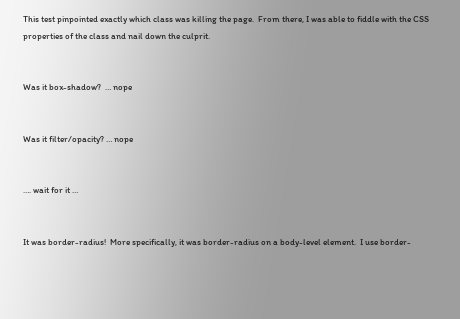This test pinpointed exactly which class was killing the page.  From there, I was able to fiddle with the CSS properties of the class and nail down the culprit.


Was it box-shadow?  … nope


Was it filter/opacity? … nope


…. wait for it …


It was border-radius!  More specifically, it was border-radius on a body-level element.  I use border-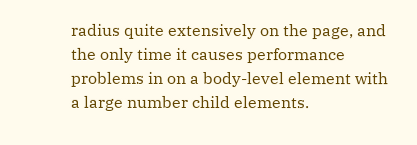radius quite extensively on the page, and the only time it causes performance problems in on a body-level element with a large number child elements.